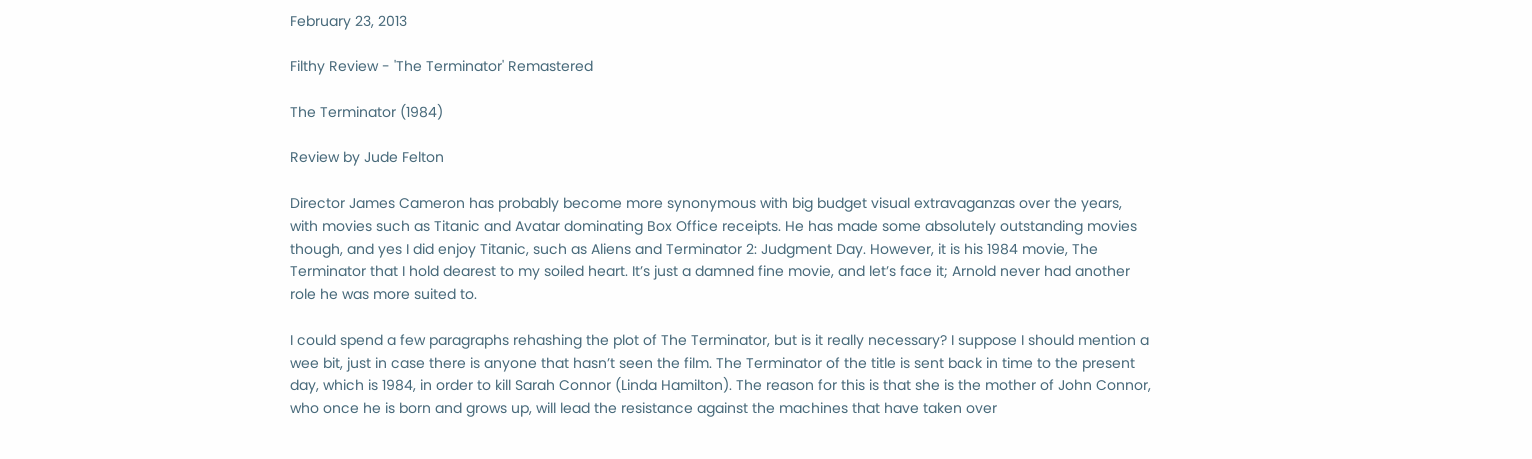February 23, 2013

Filthy Review - 'The Terminator' Remastered

The Terminator (1984)

Review by Jude Felton

Director James Cameron has probably become more synonymous with big budget visual extravaganzas over the years, with movies such as Titanic and Avatar dominating Box Office receipts. He has made some absolutely outstanding movies though, and yes I did enjoy Titanic, such as Aliens and Terminator 2: Judgment Day. However, it is his 1984 movie, The Terminator that I hold dearest to my soiled heart. It’s just a damned fine movie, and let’s face it; Arnold never had another role he was more suited to.

I could spend a few paragraphs rehashing the plot of The Terminator, but is it really necessary? I suppose I should mention a wee bit, just in case there is anyone that hasn’t seen the film. The Terminator of the title is sent back in time to the present day, which is 1984, in order to kill Sarah Connor (Linda Hamilton). The reason for this is that she is the mother of John Connor, who once he is born and grows up, will lead the resistance against the machines that have taken over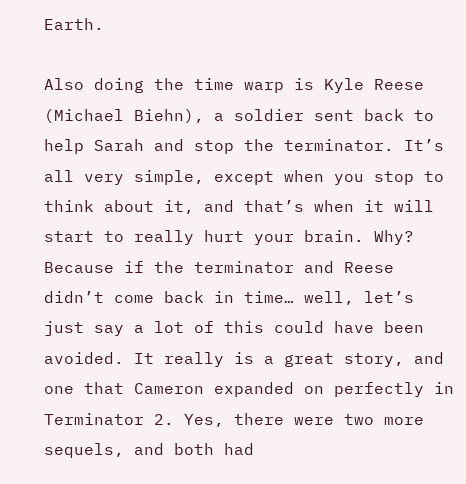Earth.

Also doing the time warp is Kyle Reese (Michael Biehn), a soldier sent back to help Sarah and stop the terminator. It’s all very simple, except when you stop to think about it, and that’s when it will start to really hurt your brain. Why? Because if the terminator and Reese didn’t come back in time… well, let’s just say a lot of this could have been avoided. It really is a great story, and one that Cameron expanded on perfectly in Terminator 2. Yes, there were two more sequels, and both had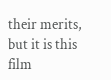their merits, but it is this film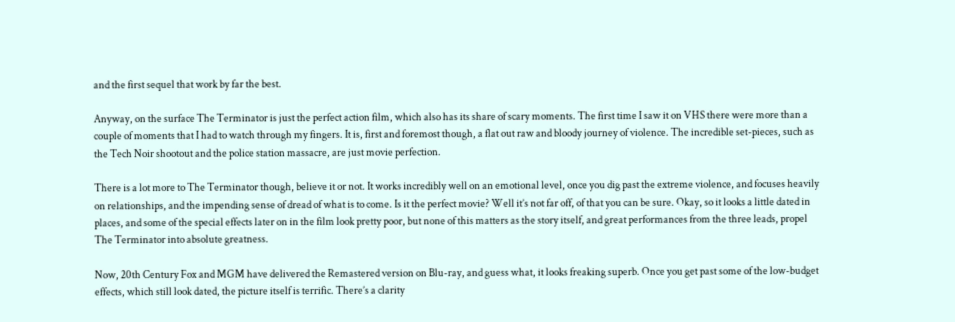and the first sequel that work by far the best.

Anyway, on the surface The Terminator is just the perfect action film, which also has its share of scary moments. The first time I saw it on VHS there were more than a couple of moments that I had to watch through my fingers. It is, first and foremost though, a flat out raw and bloody journey of violence. The incredible set-pieces, such as the Tech Noir shootout and the police station massacre, are just movie perfection.

There is a lot more to The Terminator though, believe it or not. It works incredibly well on an emotional level, once you dig past the extreme violence, and focuses heavily on relationships, and the impending sense of dread of what is to come. Is it the perfect movie? Well it’s not far off, of that you can be sure. Okay, so it looks a little dated in places, and some of the special effects later on in the film look pretty poor, but none of this matters as the story itself, and great performances from the three leads, propel The Terminator into absolute greatness.

Now, 20th Century Fox and MGM have delivered the Remastered version on Blu-ray, and guess what, it looks freaking superb. Once you get past some of the low-budget effects, which still look dated, the picture itself is terrific. There’s a clarity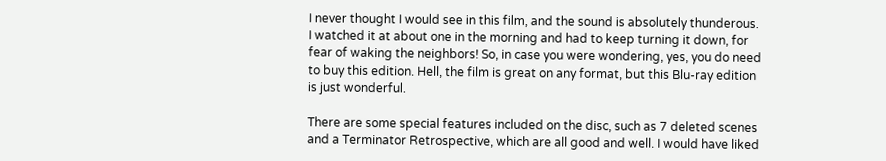I never thought I would see in this film, and the sound is absolutely thunderous. I watched it at about one in the morning and had to keep turning it down, for fear of waking the neighbors! So, in case you were wondering, yes, you do need to buy this edition. Hell, the film is great on any format, but this Blu-ray edition is just wonderful.

There are some special features included on the disc, such as 7 deleted scenes and a Terminator Retrospective, which are all good and well. I would have liked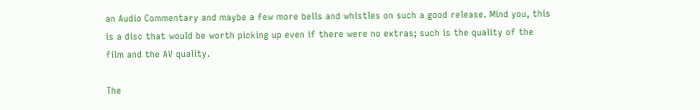an Audio Commentary and maybe a few more bells and whistles on such a good release. Mind you, this is a disc that would be worth picking up even if there were no extras; such is the quality of the film and the AV quality.

The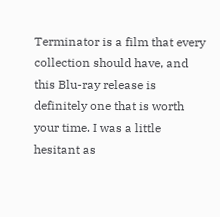Terminator is a film that every collection should have, and this Blu-ray release is definitely one that is worth your time. I was a little hesitant as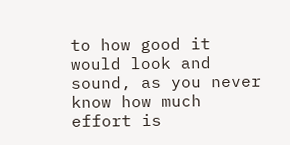to how good it would look and sound, as you never know how much effort is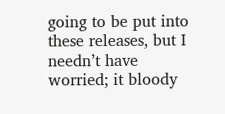going to be put into these releases, but I needn’t have worried; it bloody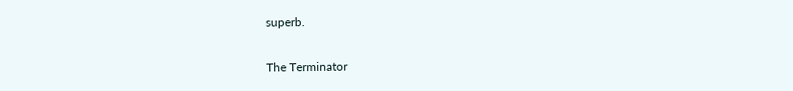superb.

The Terminator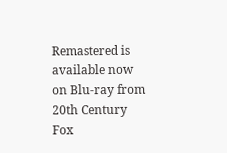Remastered is available now on Blu-ray from 20th Century Fox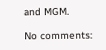and MGM.

No comments: